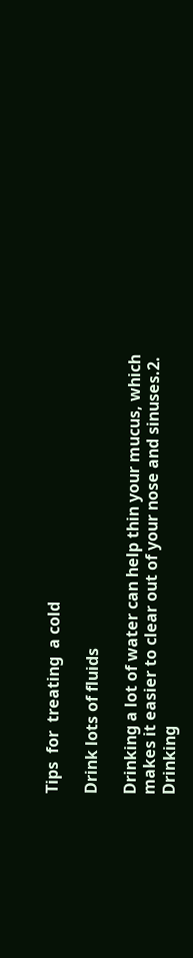Tips  for  treating  a cold

Drink lots of fluids

Drinking a lot of water can help thin your mucus, which makes it easier to clear out of your nose and sinuses.2. Drinking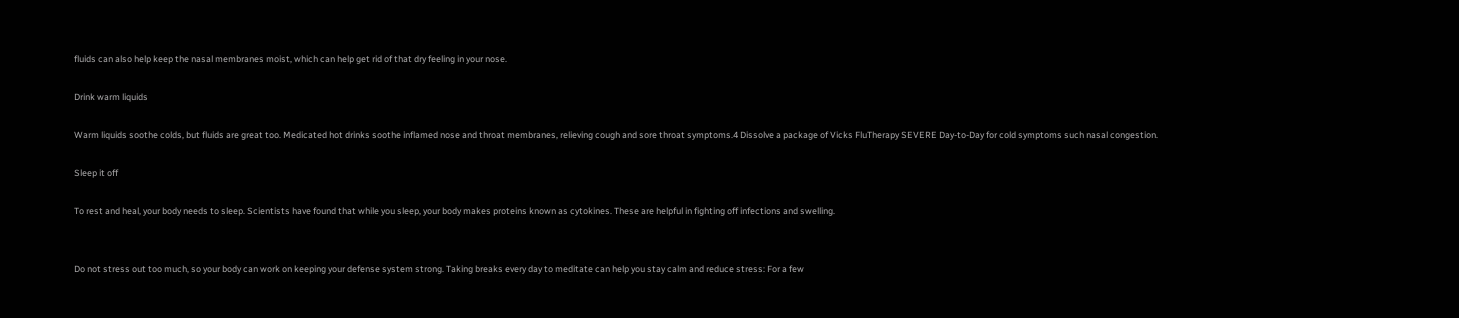fluids can also help keep the nasal membranes moist, which can help get rid of that dry feeling in your nose.

Drink warm liquids

Warm liquids soothe colds, but fluids are great too. Medicated hot drinks soothe inflamed nose and throat membranes, relieving cough and sore throat symptoms.4 Dissolve a package of Vicks FluTherapy SEVERE Day-to-Day for cold symptoms such nasal congestion.

Sleep it off

To rest and heal, your body needs to sleep. Scientists have found that while you sleep, your body makes proteins known as cytokines. These are helpful in fighting off infections and swelling.


Do not stress out too much, so your body can work on keeping your defense system strong. Taking breaks every day to meditate can help you stay calm and reduce stress: For a few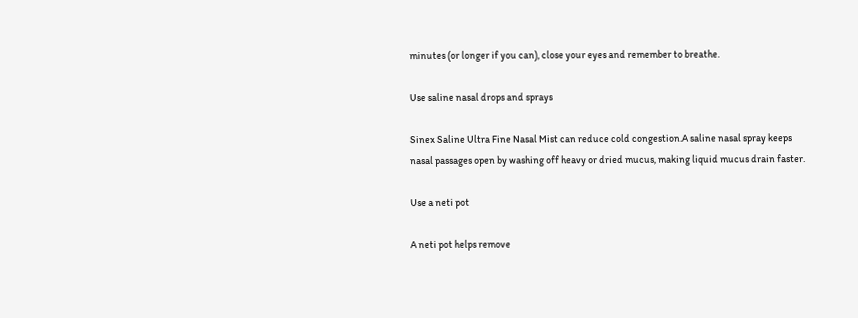minutes (or longer if you can), close your eyes and remember to breathe.

Use saline nasal drops and sprays

Sinex Saline Ultra Fine Nasal Mist can reduce cold congestion.A saline nasal spray keeps nasal passages open by washing off heavy or dried mucus, making liquid mucus drain faster.

Use a neti pot

A neti pot helps remove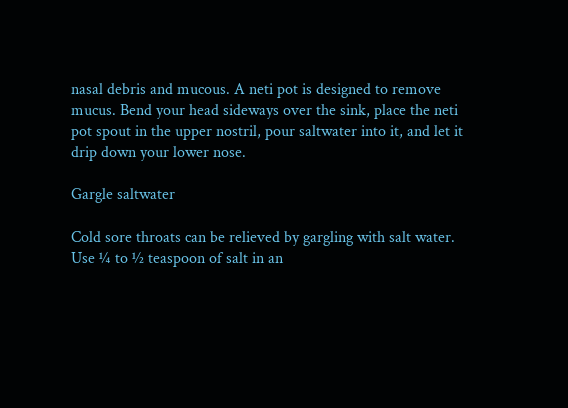nasal debris and mucous. A neti pot is designed to remove mucus. Bend your head sideways over the sink, place the neti pot spout in the upper nostril, pour saltwater into it, and let it drip down your lower nose.

Gargle saltwater

Cold sore throats can be relieved by gargling with salt water. Use ¼ to ½ teaspoon of salt in an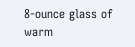8-ounce glass of warm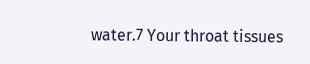water.7 Your throat tissues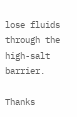lose fluids through the high-salt barrier.

Thanks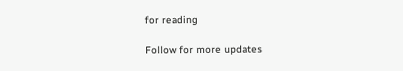for reading

Follow for more updates